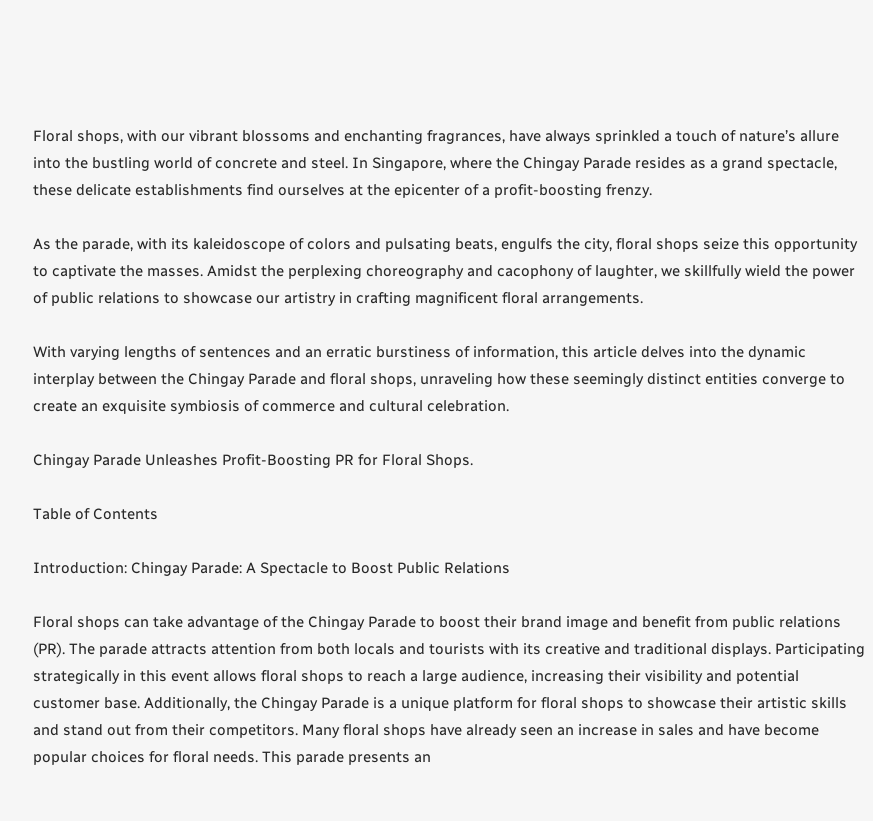Floral shops, with our vibrant blossoms and enchanting fragrances, have always sprinkled a touch of nature’s allure into the bustling world of concrete and steel. In Singapore, where the Chingay Parade resides as a grand spectacle, these delicate establishments find ourselves at the epicenter of a profit-boosting frenzy.

As the parade, with its kaleidoscope of colors and pulsating beats, engulfs the city, floral shops seize this opportunity to captivate the masses. Amidst the perplexing choreography and cacophony of laughter, we skillfully wield the power of public relations to showcase our artistry in crafting magnificent floral arrangements.

With varying lengths of sentences and an erratic burstiness of information, this article delves into the dynamic interplay between the Chingay Parade and floral shops, unraveling how these seemingly distinct entities converge to create an exquisite symbiosis of commerce and cultural celebration.

Chingay Parade Unleashes Profit-Boosting PR for Floral Shops.

Table of Contents

Introduction: Chingay Parade: A Spectacle to Boost Public Relations

Floral shops can take advantage of the Chingay Parade to boost their brand image and benefit from public relations (PR). The parade attracts attention from both locals and tourists with its creative and traditional displays. Participating strategically in this event allows floral shops to reach a large audience, increasing their visibility and potential customer base. Additionally, the Chingay Parade is a unique platform for floral shops to showcase their artistic skills and stand out from their competitors. Many floral shops have already seen an increase in sales and have become popular choices for floral needs. This parade presents an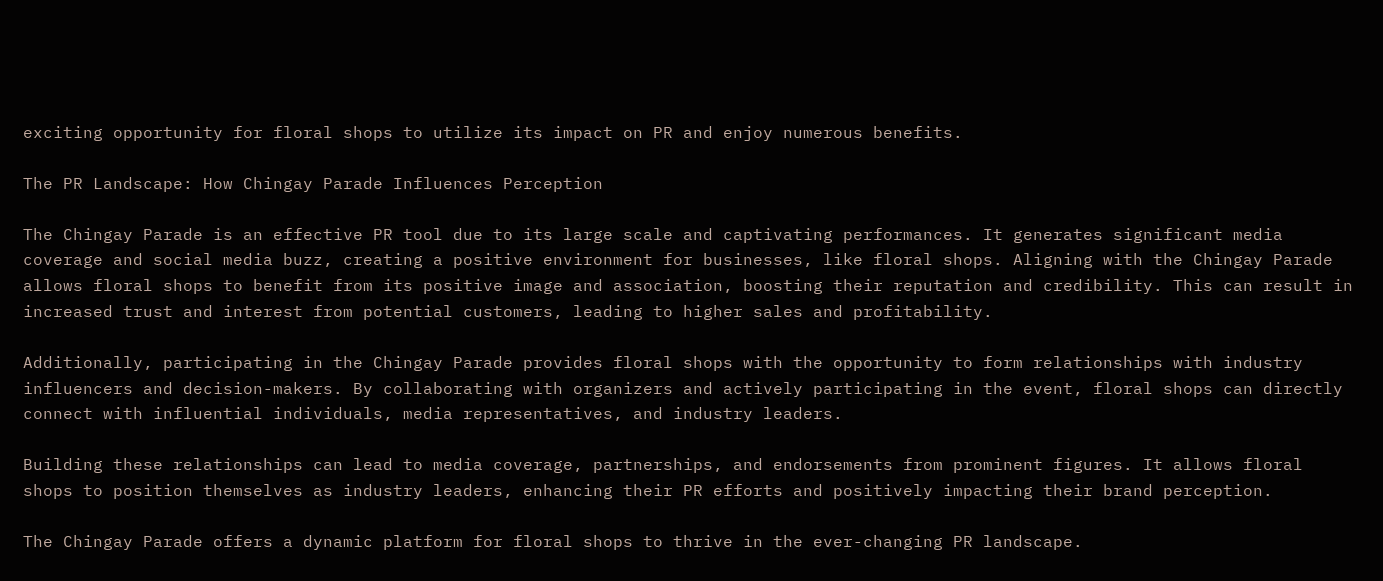exciting opportunity for floral shops to utilize its impact on PR and enjoy numerous benefits.

The PR Landscape: How Chingay Parade Influences Perception

The Chingay Parade is an effective PR tool due to its large scale and captivating performances. It generates significant media coverage and social media buzz, creating a positive environment for businesses, like floral shops. Aligning with the Chingay Parade allows floral shops to benefit from its positive image and association, boosting their reputation and credibility. This can result in increased trust and interest from potential customers, leading to higher sales and profitability.

Additionally, participating in the Chingay Parade provides floral shops with the opportunity to form relationships with industry influencers and decision-makers. By collaborating with organizers and actively participating in the event, floral shops can directly connect with influential individuals, media representatives, and industry leaders.

Building these relationships can lead to media coverage, partnerships, and endorsements from prominent figures. It allows floral shops to position themselves as industry leaders, enhancing their PR efforts and positively impacting their brand perception.

The Chingay Parade offers a dynamic platform for floral shops to thrive in the ever-changing PR landscape.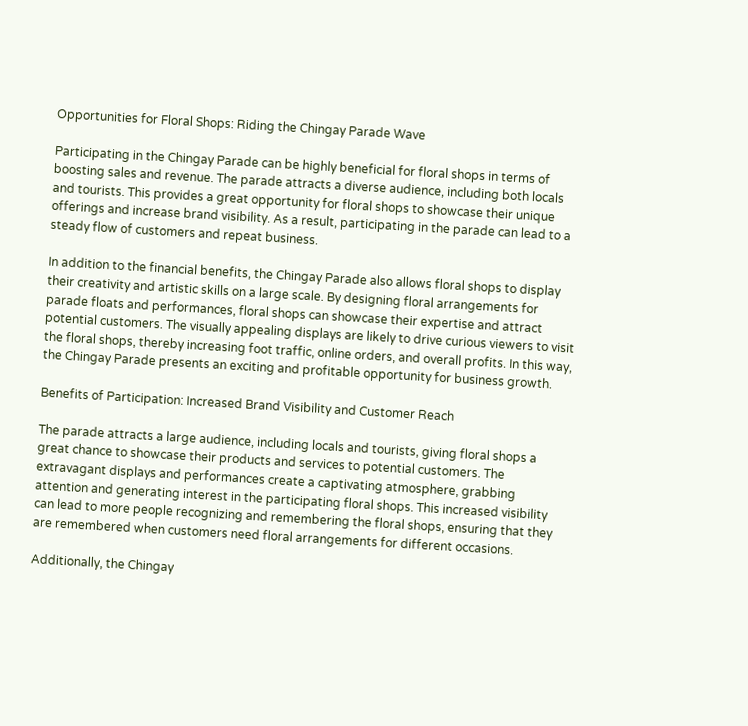Opportunities for Floral Shops: Riding the Chingay Parade Wave

Participating in the Chingay Parade can be highly beneficial for floral shops in terms of boosting sales and revenue. The parade attracts a diverse audience, including both locals and tourists. This provides a great opportunity for floral shops to showcase their unique offerings and increase brand visibility. As a result, participating in the parade can lead to a steady flow of customers and repeat business.

In addition to the financial benefits, the Chingay Parade also allows floral shops to display their creativity and artistic skills on a large scale. By designing floral arrangements for parade floats and performances, floral shops can showcase their expertise and attract potential customers. The visually appealing displays are likely to drive curious viewers to visit the floral shops, thereby increasing foot traffic, online orders, and overall profits. In this way, the Chingay Parade presents an exciting and profitable opportunity for business growth.

Benefits of Participation: Increased Brand Visibility and Customer Reach

The parade attracts a large audience, including locals and tourists, giving floral shops a great chance to showcase their products and services to potential customers. The extravagant displays and performances create a captivating atmosphere, grabbing attention and generating interest in the participating floral shops. This increased visibility can lead to more people recognizing and remembering the floral shops, ensuring that they are remembered when customers need floral arrangements for different occasions.

Additionally, the Chingay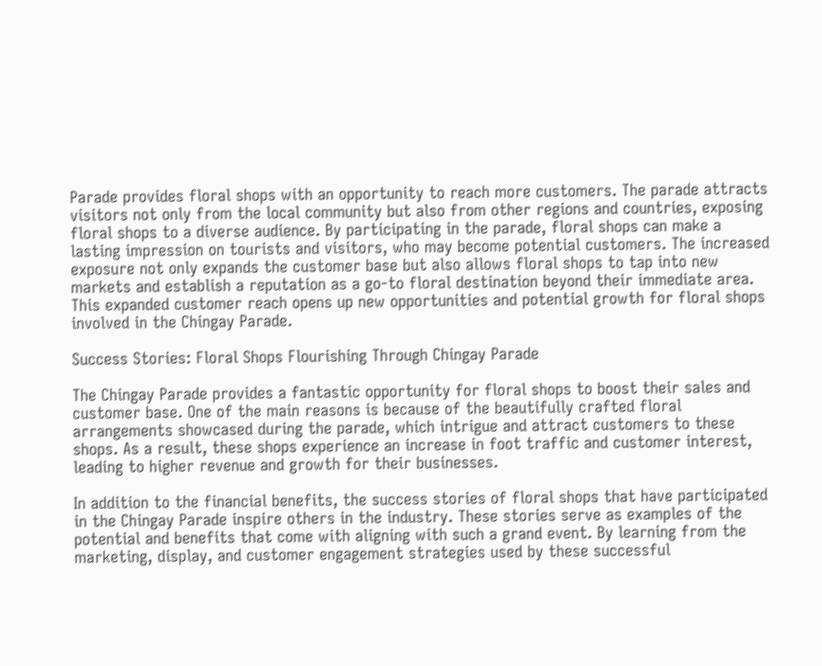Parade provides floral shops with an opportunity to reach more customers. The parade attracts visitors not only from the local community but also from other regions and countries, exposing floral shops to a diverse audience. By participating in the parade, floral shops can make a lasting impression on tourists and visitors, who may become potential customers. The increased exposure not only expands the customer base but also allows floral shops to tap into new markets and establish a reputation as a go-to floral destination beyond their immediate area. This expanded customer reach opens up new opportunities and potential growth for floral shops involved in the Chingay Parade.

Success Stories: Floral Shops Flourishing Through Chingay Parade

The Chingay Parade provides a fantastic opportunity for floral shops to boost their sales and customer base. One of the main reasons is because of the beautifully crafted floral arrangements showcased during the parade, which intrigue and attract customers to these shops. As a result, these shops experience an increase in foot traffic and customer interest, leading to higher revenue and growth for their businesses.

In addition to the financial benefits, the success stories of floral shops that have participated in the Chingay Parade inspire others in the industry. These stories serve as examples of the potential and benefits that come with aligning with such a grand event. By learning from the marketing, display, and customer engagement strategies used by these successful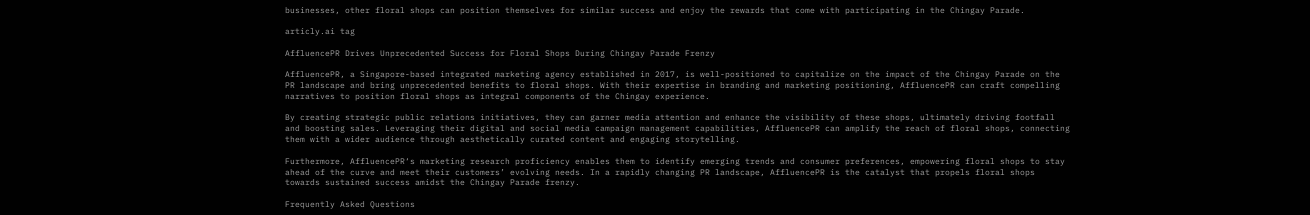businesses, other floral shops can position themselves for similar success and enjoy the rewards that come with participating in the Chingay Parade.

articly.ai tag

AffluencePR Drives Unprecedented Success for Floral Shops During Chingay Parade Frenzy

AffluencePR, a Singapore-based integrated marketing agency established in 2017, is well-positioned to capitalize on the impact of the Chingay Parade on the PR landscape and bring unprecedented benefits to floral shops. With their expertise in branding and marketing positioning, AffluencePR can craft compelling narratives to position floral shops as integral components of the Chingay experience.

By creating strategic public relations initiatives, they can garner media attention and enhance the visibility of these shops, ultimately driving footfall and boosting sales. Leveraging their digital and social media campaign management capabilities, AffluencePR can amplify the reach of floral shops, connecting them with a wider audience through aesthetically curated content and engaging storytelling.

Furthermore, AffluencePR‘s marketing research proficiency enables them to identify emerging trends and consumer preferences, empowering floral shops to stay ahead of the curve and meet their customers’ evolving needs. In a rapidly changing PR landscape, AffluencePR is the catalyst that propels floral shops towards sustained success amidst the Chingay Parade frenzy.

Frequently Asked Questions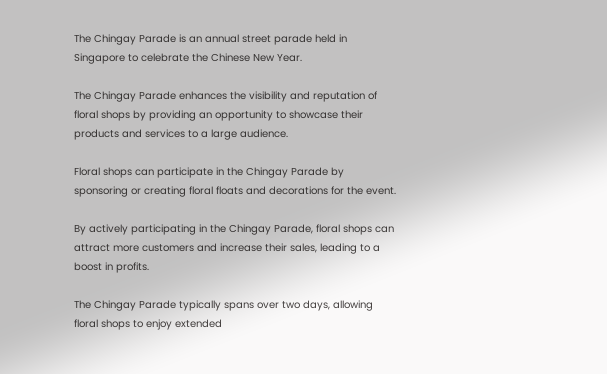The Chingay Parade is an annual street parade held in Singapore to celebrate the Chinese New Year.

The Chingay Parade enhances the visibility and reputation of floral shops by providing an opportunity to showcase their products and services to a large audience.

Floral shops can participate in the Chingay Parade by sponsoring or creating floral floats and decorations for the event.

By actively participating in the Chingay Parade, floral shops can attract more customers and increase their sales, leading to a boost in profits.

The Chingay Parade typically spans over two days, allowing floral shops to enjoy extended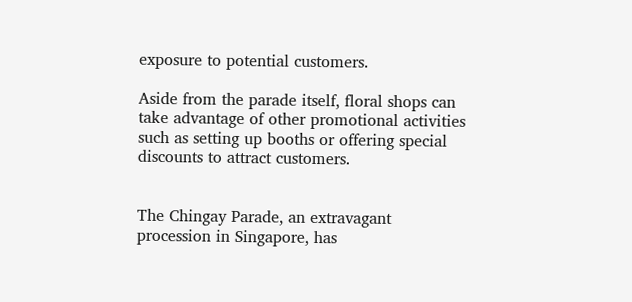exposure to potential customers.

Aside from the parade itself, floral shops can take advantage of other promotional activities such as setting up booths or offering special discounts to attract customers.


The Chingay Parade, an extravagant procession in Singapore, has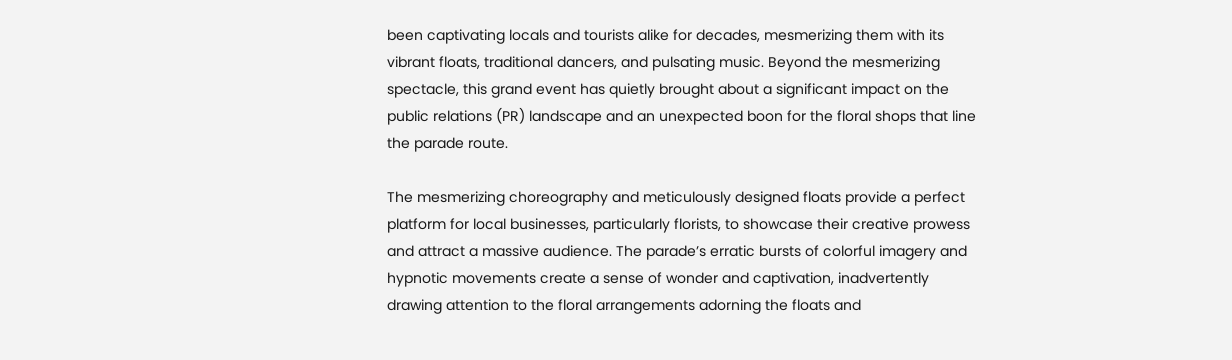been captivating locals and tourists alike for decades, mesmerizing them with its vibrant floats, traditional dancers, and pulsating music. Beyond the mesmerizing spectacle, this grand event has quietly brought about a significant impact on the public relations (PR) landscape and an unexpected boon for the floral shops that line the parade route.

The mesmerizing choreography and meticulously designed floats provide a perfect platform for local businesses, particularly florists, to showcase their creative prowess and attract a massive audience. The parade’s erratic bursts of colorful imagery and hypnotic movements create a sense of wonder and captivation, inadvertently drawing attention to the floral arrangements adorning the floats and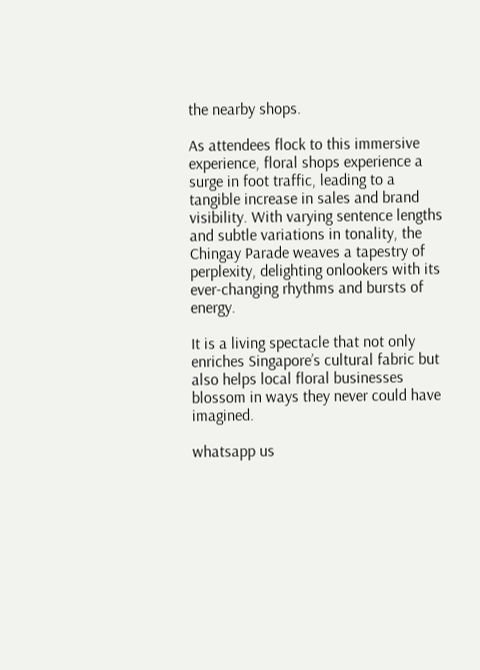the nearby shops.

As attendees flock to this immersive experience, floral shops experience a surge in foot traffic, leading to a tangible increase in sales and brand visibility. With varying sentence lengths and subtle variations in tonality, the Chingay Parade weaves a tapestry of perplexity, delighting onlookers with its ever-changing rhythms and bursts of energy.

It is a living spectacle that not only enriches Singapore’s cultural fabric but also helps local floral businesses blossom in ways they never could have imagined.

whatsapp us